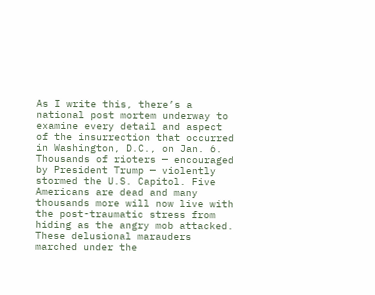As I write this, there’s a national post mortem underway to examine every detail and aspect of the insurrection that occurred in Washington, D.C., on Jan. 6. Thousands of rioters — encouraged by President Trump — violently stormed the U.S. Capitol. Five Americans are dead and many thousands more will now live with the post-traumatic stress from hiding as the angry mob attacked. These delusional marauders marched under the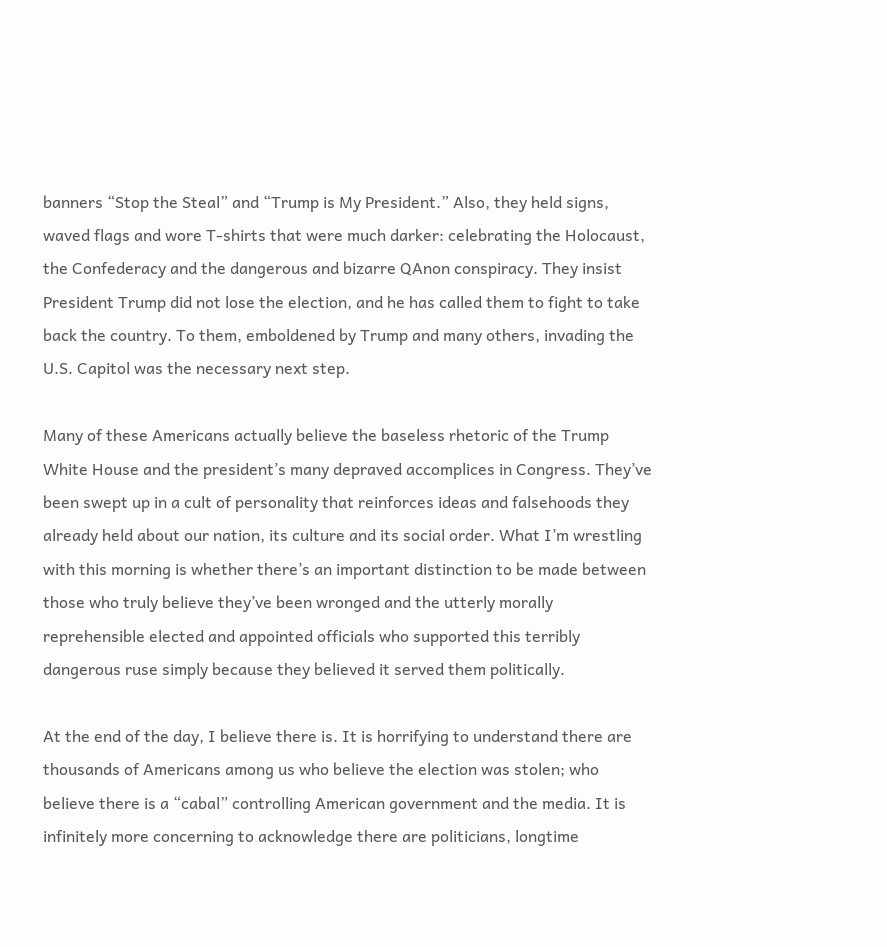banners “Stop the Steal” and “Trump is My President.” Also, they held signs, waved flags and wore T-shirts that were much darker: celebrating the Holocaust, the Confederacy and the dangerous and bizarre QAnon conspiracy. They insist President Trump did not lose the election, and he has called them to fight to take back the country. To them, emboldened by Trump and many others, invading the U.S. Capitol was the necessary next step.

Many of these Americans actually believe the baseless rhetoric of the Trump White House and the president’s many depraved accomplices in Congress. They’ve been swept up in a cult of personality that reinforces ideas and falsehoods they already held about our nation, its culture and its social order. What I’m wrestling with this morning is whether there’s an important distinction to be made between those who truly believe they’ve been wronged and the utterly morally reprehensible elected and appointed officials who supported this terribly dangerous ruse simply because they believed it served them politically.

At the end of the day, I believe there is. It is horrifying to understand there are thousands of Americans among us who believe the election was stolen; who believe there is a “cabal” controlling American government and the media. It is infinitely more concerning to acknowledge there are politicians, longtime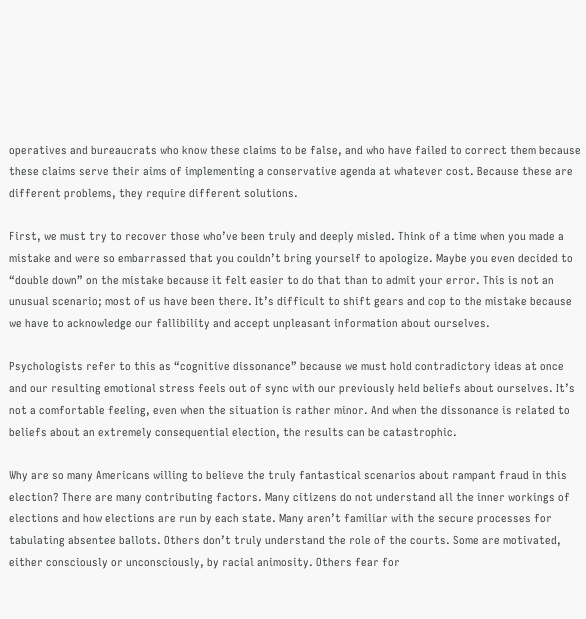operatives and bureaucrats who know these claims to be false, and who have failed to correct them because these claims serve their aims of implementing a conservative agenda at whatever cost. Because these are different problems, they require different solutions.

First, we must try to recover those who’ve been truly and deeply misled. Think of a time when you made a mistake and were so embarrassed that you couldn’t bring yourself to apologize. Maybe you even decided to “double down” on the mistake because it felt easier to do that than to admit your error. This is not an unusual scenario; most of us have been there. It’s difficult to shift gears and cop to the mistake because we have to acknowledge our fallibility and accept unpleasant information about ourselves.

Psychologists refer to this as “cognitive dissonance” because we must hold contradictory ideas at once and our resulting emotional stress feels out of sync with our previously held beliefs about ourselves. It’s not a comfortable feeling, even when the situation is rather minor. And when the dissonance is related to beliefs about an extremely consequential election, the results can be catastrophic.

Why are so many Americans willing to believe the truly fantastical scenarios about rampant fraud in this election? There are many contributing factors. Many citizens do not understand all the inner workings of elections and how elections are run by each state. Many aren’t familiar with the secure processes for tabulating absentee ballots. Others don’t truly understand the role of the courts. Some are motivated, either consciously or unconsciously, by racial animosity. Others fear for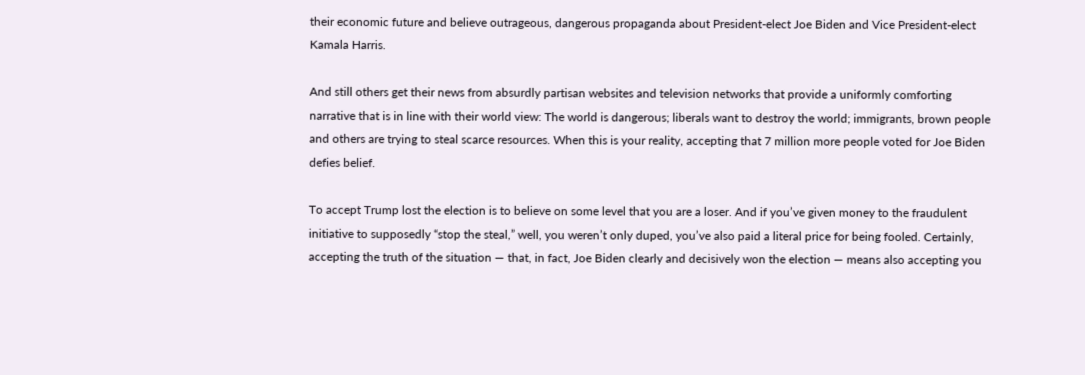their economic future and believe outrageous, dangerous propaganda about President-elect Joe Biden and Vice President-elect Kamala Harris.

And still others get their news from absurdly partisan websites and television networks that provide a uniformly comforting narrative that is in line with their world view: The world is dangerous; liberals want to destroy the world; immigrants, brown people and others are trying to steal scarce resources. When this is your reality, accepting that 7 million more people voted for Joe Biden defies belief.

To accept Trump lost the election is to believe on some level that you are a loser. And if you’ve given money to the fraudulent initiative to supposedly “stop the steal,” well, you weren’t only duped, you’ve also paid a literal price for being fooled. Certainly, accepting the truth of the situation — that, in fact, Joe Biden clearly and decisively won the election — means also accepting you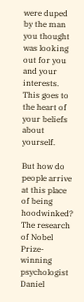were duped by the man you thought was looking out for you and your interests. This goes to the heart of your beliefs about yourself.

But how do people arrive at this place of being hoodwinked? The research of Nobel Prize-winning psychologist Daniel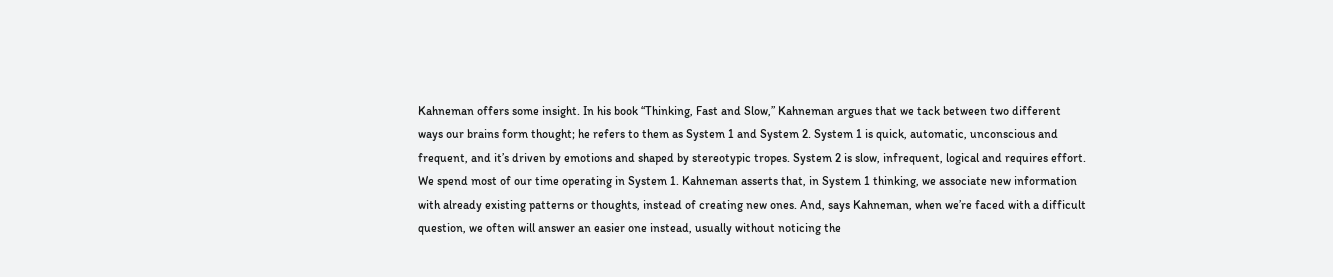Kahneman offers some insight. In his book “Thinking, Fast and Slow,” Kahneman argues that we tack between two different ways our brains form thought; he refers to them as System 1 and System 2. System 1 is quick, automatic, unconscious and frequent, and it’s driven by emotions and shaped by stereotypic tropes. System 2 is slow, infrequent, logical and requires effort. We spend most of our time operating in System 1. Kahneman asserts that, in System 1 thinking, we associate new information with already existing patterns or thoughts, instead of creating new ones. And, says Kahneman, when we’re faced with a difficult question, we often will answer an easier one instead, usually without noticing the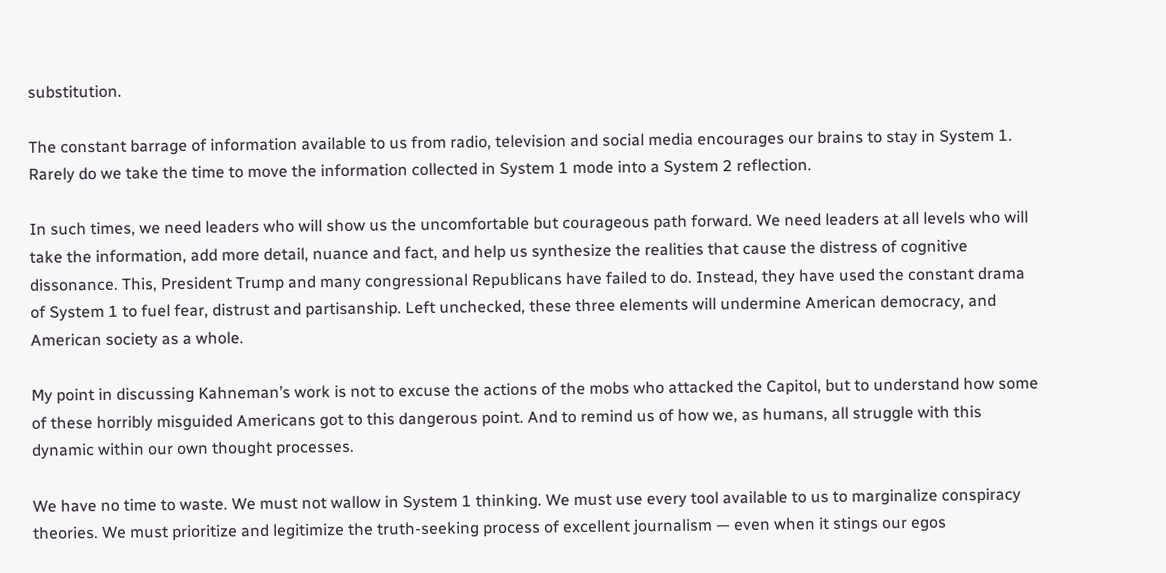substitution.

The constant barrage of information available to us from radio, television and social media encourages our brains to stay in System 1. Rarely do we take the time to move the information collected in System 1 mode into a System 2 reflection.

In such times, we need leaders who will show us the uncomfortable but courageous path forward. We need leaders at all levels who will take the information, add more detail, nuance and fact, and help us synthesize the realities that cause the distress of cognitive dissonance. This, President Trump and many congressional Republicans have failed to do. Instead, they have used the constant drama of System 1 to fuel fear, distrust and partisanship. Left unchecked, these three elements will undermine American democracy, and American society as a whole.

My point in discussing Kahneman’s work is not to excuse the actions of the mobs who attacked the Capitol, but to understand how some of these horribly misguided Americans got to this dangerous point. And to remind us of how we, as humans, all struggle with this dynamic within our own thought processes.

We have no time to waste. We must not wallow in System 1 thinking. We must use every tool available to us to marginalize conspiracy theories. We must prioritize and legitimize the truth-seeking process of excellent journalism — even when it stings our egos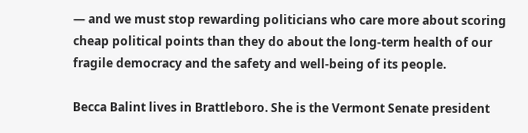— and we must stop rewarding politicians who care more about scoring cheap political points than they do about the long-term health of our fragile democracy and the safety and well-being of its people.

Becca Balint lives in Brattleboro. She is the Vermont Senate president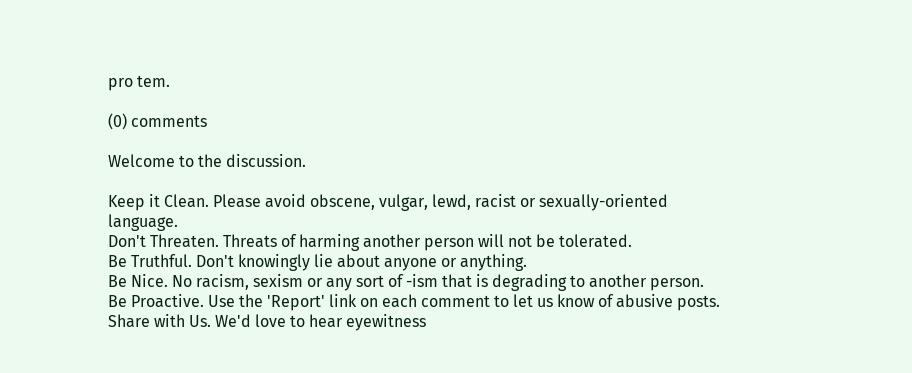pro tem.

(0) comments

Welcome to the discussion.

Keep it Clean. Please avoid obscene, vulgar, lewd, racist or sexually-oriented language.
Don't Threaten. Threats of harming another person will not be tolerated.
Be Truthful. Don't knowingly lie about anyone or anything.
Be Nice. No racism, sexism or any sort of -ism that is degrading to another person.
Be Proactive. Use the 'Report' link on each comment to let us know of abusive posts.
Share with Us. We'd love to hear eyewitness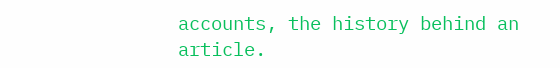accounts, the history behind an article.